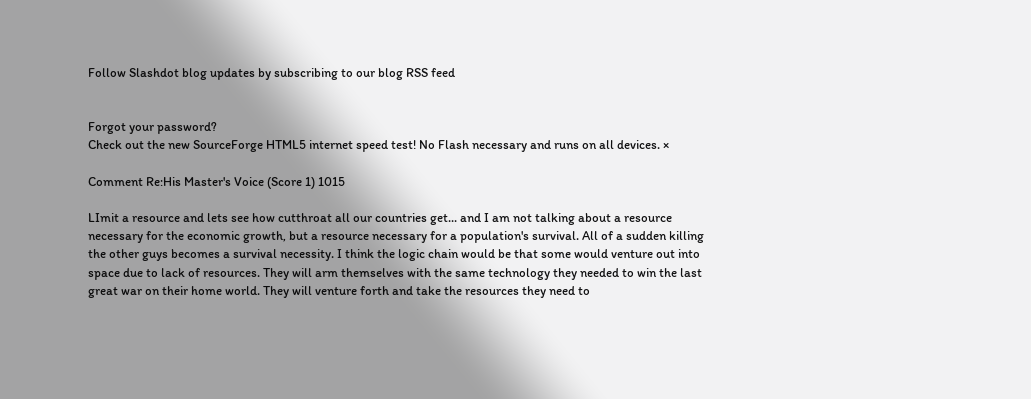Follow Slashdot blog updates by subscribing to our blog RSS feed


Forgot your password?
Check out the new SourceForge HTML5 internet speed test! No Flash necessary and runs on all devices. ×

Comment Re:His Master's Voice (Score 1) 1015

LImit a resource and lets see how cutthroat all our countries get... and I am not talking about a resource necessary for the economic growth, but a resource necessary for a population's survival. All of a sudden killing the other guys becomes a survival necessity. I think the logic chain would be that some would venture out into space due to lack of resources. They will arm themselves with the same technology they needed to win the last great war on their home world. They will venture forth and take the resources they need to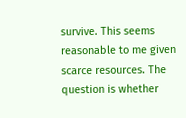survive. This seems reasonable to me given scarce resources. The question is whether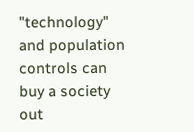"technology" and population controls can buy a society out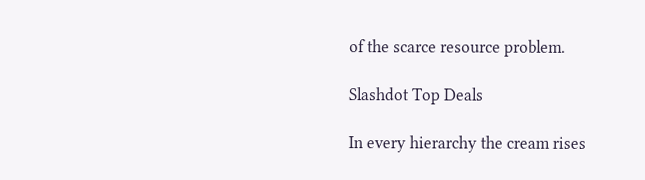of the scarce resource problem.

Slashdot Top Deals

In every hierarchy the cream rises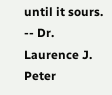until it sours. -- Dr. Laurence J. Peter